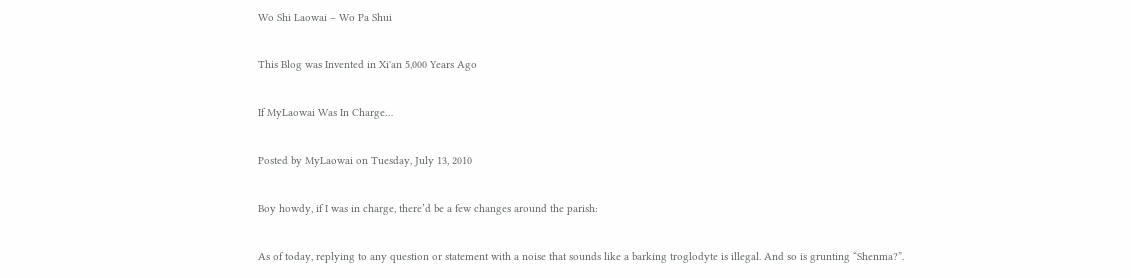Wo Shi Laowai – Wo Pa Shui

This Blog was Invented in Xi'an 5,000 Years Ago

If MyLaowai Was In Charge…

Posted by MyLaowai on Tuesday, July 13, 2010

Boy howdy, if I was in charge, there’d be a few changes around the parish:

As of today, replying to any question or statement with a noise that sounds like a barking troglodyte is illegal. And so is grunting “Shenma?”.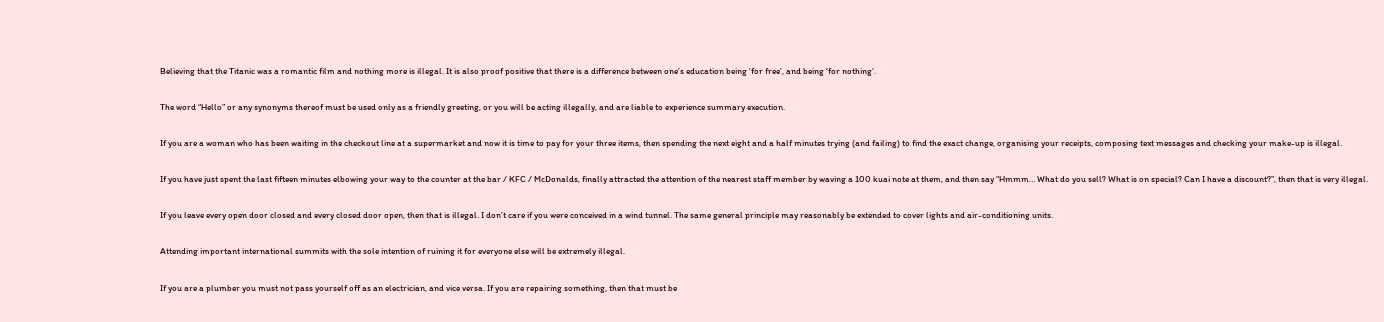Believing that the Titanic was a romantic film and nothing more is illegal. It is also proof positive that there is a difference between one’s education being ‘for free’, and being ‘for nothing’.

The word “Hello” or any synonyms thereof must be used only as a friendly greeting, or you will be acting illegally, and are liable to experience summary execution.

If you are a woman who has been waiting in the checkout line at a supermarket and now it is time to pay for your three items, then spending the next eight and a half minutes trying (and failing) to find the exact change, organising your receipts, composing text messages and checking your make-up is illegal.

If you have just spent the last fifteen minutes elbowing your way to the counter at the bar / KFC / McDonalds, finally attracted the attention of the nearest staff member by waving a 100 kuai note at them, and then say “Hmmm… What do you sell? What is on special? Can I have a discount?”, then that is very illegal.

If you leave every open door closed and every closed door open, then that is illegal. I don’t care if you were conceived in a wind tunnel. The same general principle may reasonably be extended to cover lights and air-conditioning units.

Attending important international summits with the sole intention of ruining it for everyone else will be extremely illegal.

If you are a plumber you must not pass yourself off as an electrician, and vice versa. If you are repairing something, then that must be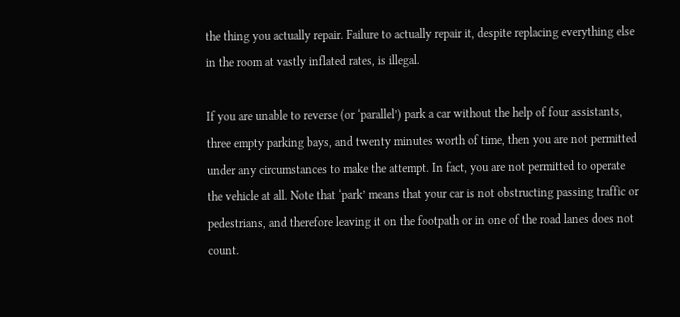the thing you actually repair. Failure to actually repair it, despite replacing everything else in the room at vastly inflated rates, is illegal.

If you are unable to reverse (or ‘parallel’) park a car without the help of four assistants, three empty parking bays, and twenty minutes worth of time, then you are not permitted under any circumstances to make the attempt. In fact, you are not permitted to operate the vehicle at all. Note that ‘park’ means that your car is not obstructing passing traffic or pedestrians, and therefore leaving it on the footpath or in one of the road lanes does not count.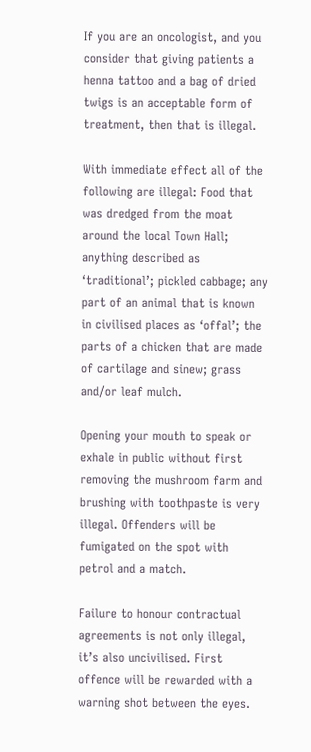If you are an oncologist, and you consider that giving patients a henna tattoo and a bag of dried twigs is an acceptable form of treatment, then that is illegal.

With immediate effect all of the following are illegal: Food that was dredged from the moat around the local Town Hall; anything described as ‘traditional’; pickled cabbage; any part of an animal that is known in civilised places as ‘offal’; the parts of a chicken that are made of cartilage and sinew; grass and/or leaf mulch.

Opening your mouth to speak or exhale in public without first removing the mushroom farm and brushing with toothpaste is very illegal. Offenders will be fumigated on the spot with petrol and a match.

Failure to honour contractual agreements is not only illegal, it’s also uncivilised. First offence will be rewarded with a warning shot between the eyes.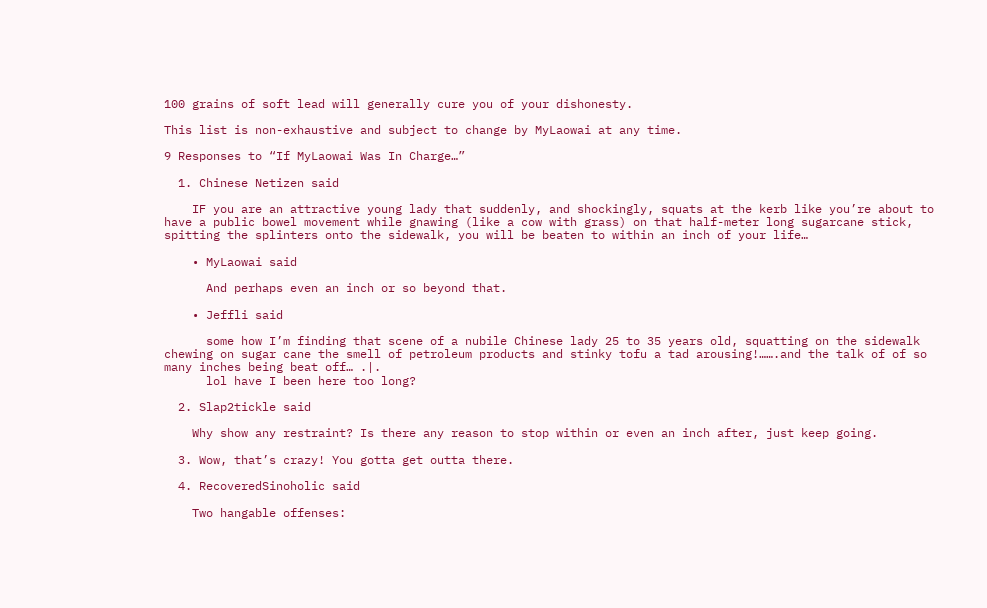100 grains of soft lead will generally cure you of your dishonesty.

This list is non-exhaustive and subject to change by MyLaowai at any time.

9 Responses to “If MyLaowai Was In Charge…”

  1. Chinese Netizen said

    IF you are an attractive young lady that suddenly, and shockingly, squats at the kerb like you’re about to have a public bowel movement while gnawing (like a cow with grass) on that half-meter long sugarcane stick, spitting the splinters onto the sidewalk, you will be beaten to within an inch of your life…

    • MyLaowai said

      And perhaps even an inch or so beyond that.

    • Jeffli said

      some how I’m finding that scene of a nubile Chinese lady 25 to 35 years old, squatting on the sidewalk chewing on sugar cane the smell of petroleum products and stinky tofu a tad arousing!…….and the talk of of so many inches being beat off… .|.
      lol have I been here too long?

  2. Slap2tickle said

    Why show any restraint? Is there any reason to stop within or even an inch after, just keep going.

  3. Wow, that’s crazy! You gotta get outta there.

  4. RecoveredSinoholic said

    Two hangable offenses: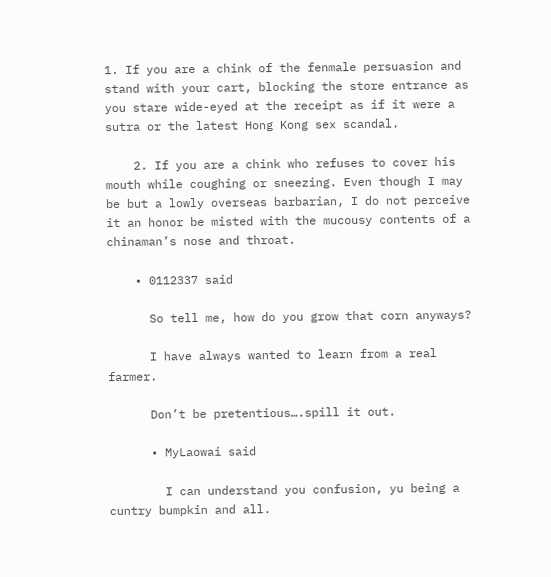1. If you are a chink of the fenmale persuasion and stand with your cart, blocking the store entrance as you stare wide-eyed at the receipt as if it were a sutra or the latest Hong Kong sex scandal.

    2. If you are a chink who refuses to cover his mouth while coughing or sneezing. Even though I may be but a lowly overseas barbarian, I do not perceive it an honor be misted with the mucousy contents of a chinaman’s nose and throat.

    • 0112337 said

      So tell me, how do you grow that corn anyways?

      I have always wanted to learn from a real farmer.

      Don’t be pretentious….spill it out.

      • MyLaowai said

        I can understand you confusion, yu being a cuntry bumpkin and all.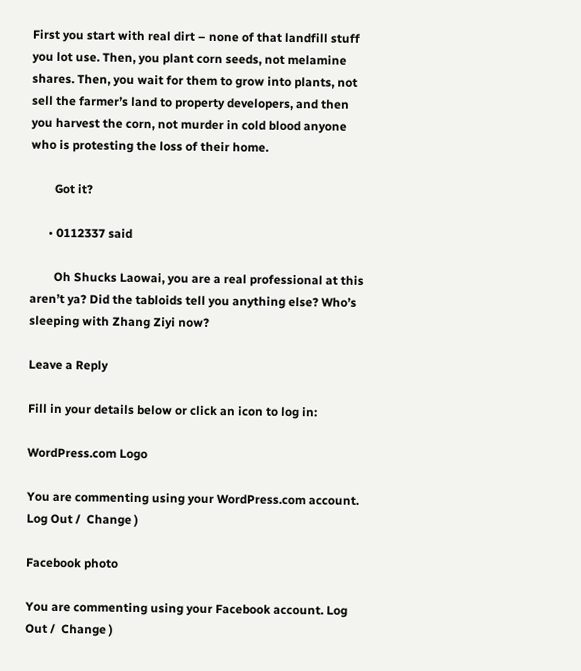First you start with real dirt – none of that landfill stuff you lot use. Then, you plant corn seeds, not melamine shares. Then, you wait for them to grow into plants, not sell the farmer’s land to property developers, and then you harvest the corn, not murder in cold blood anyone who is protesting the loss of their home.

        Got it?

      • 0112337 said

        Oh Shucks Laowai, you are a real professional at this aren’t ya? Did the tabloids tell you anything else? Who’s sleeping with Zhang Ziyi now?

Leave a Reply

Fill in your details below or click an icon to log in:

WordPress.com Logo

You are commenting using your WordPress.com account. Log Out /  Change )

Facebook photo

You are commenting using your Facebook account. Log Out /  Change )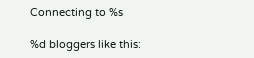Connecting to %s

%d bloggers like this: